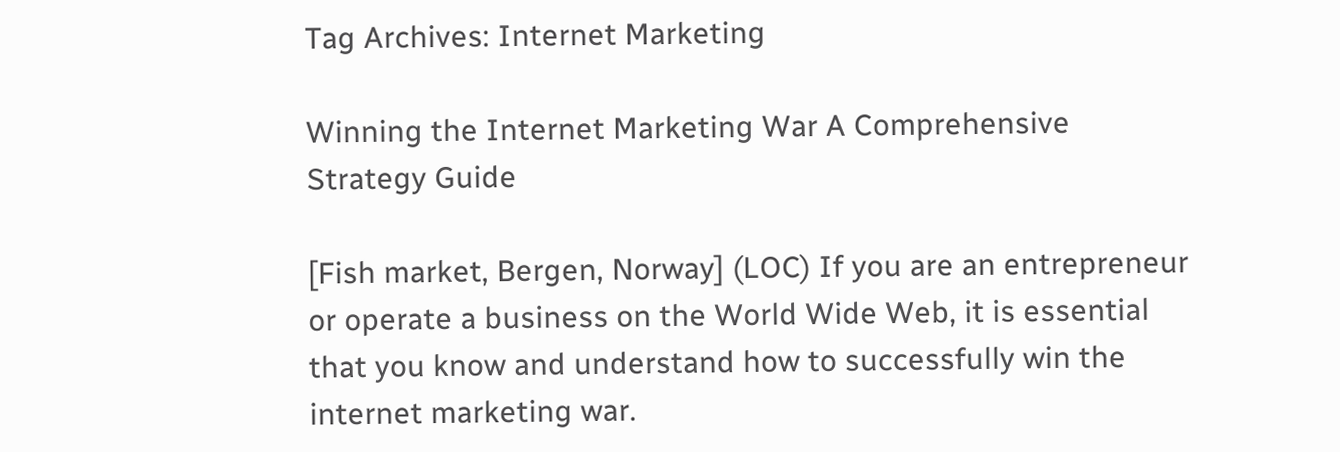Tag Archives: Internet Marketing

Winning the Internet Marketing War A Comprehensive Strategy Guide

[Fish market, Bergen, Norway] (LOC) If you are an entrepreneur or operate a business on the World Wide Web, it is essential that you know and understand how to successfully win the internet marketing war.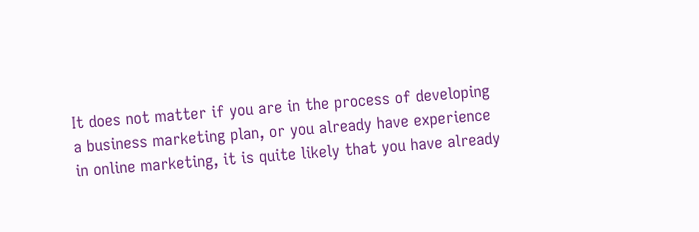It does not matter if you are in the process of developing a business marketing plan, or you already have experience in online marketing, it is quite likely that you have already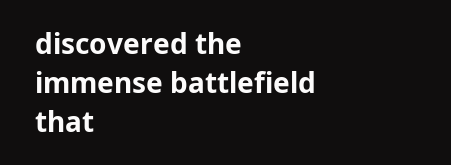discovered the immense battlefield that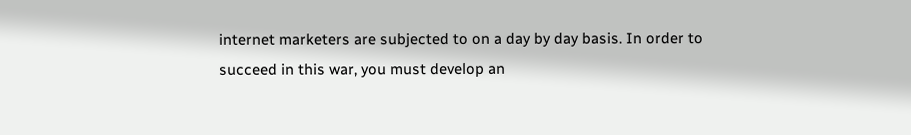internet marketers are subjected to on a day by day basis. In order to succeed in this war, you must develop an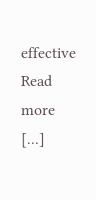effective Read more [...]